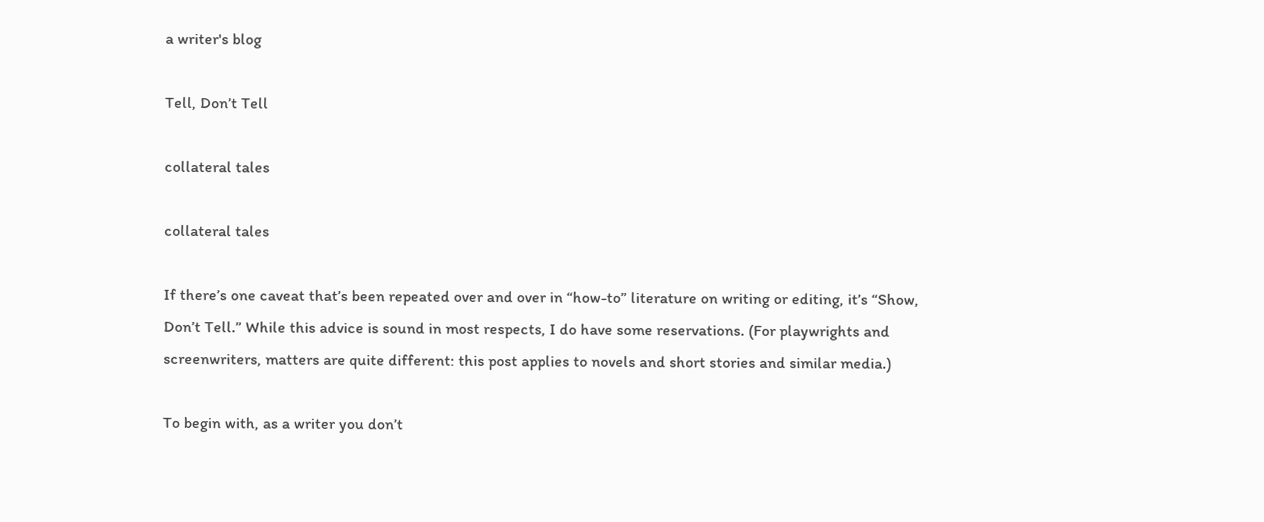a writer's blog

Tell, Don’t Tell

collateral tales

collateral tales

If there’s one caveat that’s been repeated over and over in “how-to” literature on writing or editing, it’s “Show, Don’t Tell.” While this advice is sound in most respects, I do have some reservations. (For playwrights and screenwriters, matters are quite different: this post applies to novels and short stories and similar media.)

To begin with, as a writer you don’t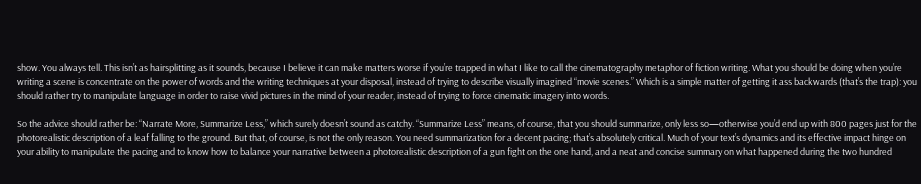show. You always tell. This isn’t as hairsplitting as it sounds, because I believe it can make matters worse if you’re trapped in what I like to call the cinematography metaphor of fiction writing. What you should be doing when you’re writing a scene is concentrate on the power of words and the writing techniques at your disposal, instead of trying to describe visually imagined “movie scenes.” Which is a simple matter of getting it ass backwards (that’s the trap): you should rather try to manipulate language in order to raise vivid pictures in the mind of your reader, instead of trying to force cinematic imagery into words.

So the advice should rather be: “Narrate More, Summarize Less,” which surely doesn’t sound as catchy. “Summarize Less” means, of course, that you should summarize, only less so—otherwise you’d end up with 800 pages just for the photorealistic description of a leaf falling to the ground. But that, of course, is not the only reason. You need summarization for a decent pacing; that’s absolutely critical. Much of your text’s dynamics and its effective impact hinge on your ability to manipulate the pacing and to know how to balance your narrative between a photorealistic description of a gun fight on the one hand, and a neat and concise summary on what happened during the two hundred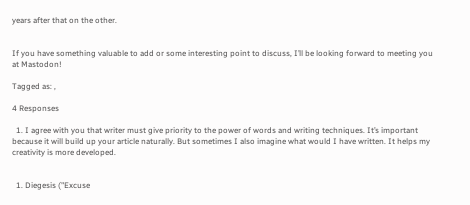years after that on the other.


If you have something valuable to add or some interesting point to discuss, I’ll be looking forward to meeting you at Mastodon!

Tagged as: ,

4 Responses

  1. I agree with you that writer must give priority to the power of words and writing techniques. It’s important because it will build up your article naturally. But sometimes I also imagine what would I have written. It helps my creativity is more developed.


  1. Diegesis ("Excuse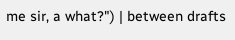me sir, a what?") | between drafts